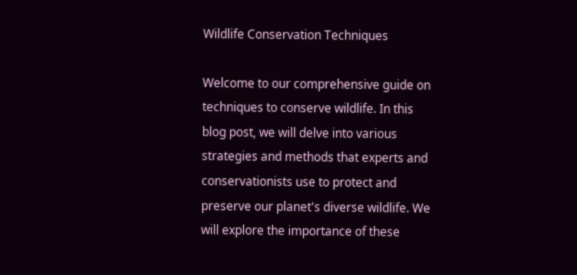Wildlife Conservation Techniques

Welcome to our comprehensive guide on techniques to conserve wildlife. In this blog post, we will delve into various strategies and methods that experts and conservationists use to protect and preserve our planet's diverse wildlife. We will explore the importance of these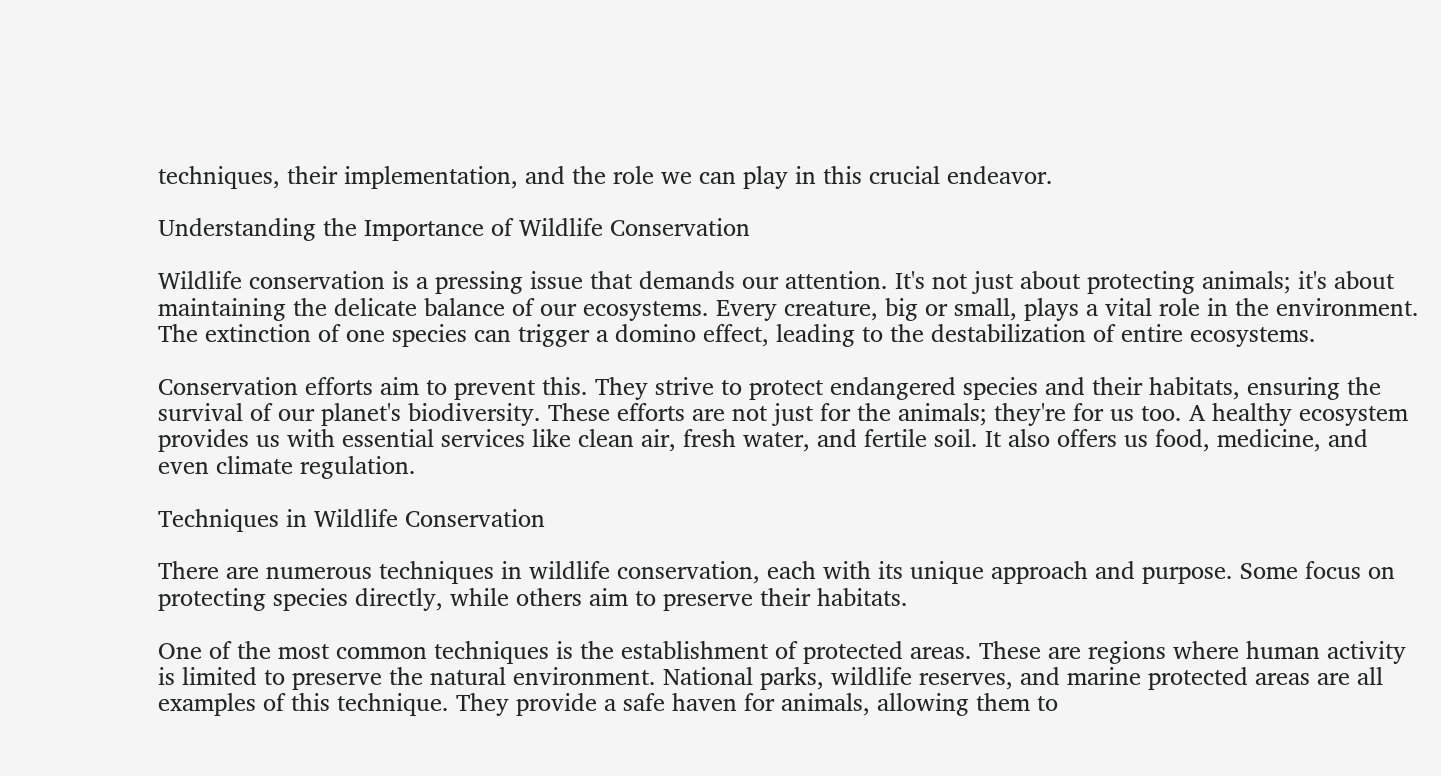techniques, their implementation, and the role we can play in this crucial endeavor.

Understanding the Importance of Wildlife Conservation

Wildlife conservation is a pressing issue that demands our attention. It's not just about protecting animals; it's about maintaining the delicate balance of our ecosystems. Every creature, big or small, plays a vital role in the environment. The extinction of one species can trigger a domino effect, leading to the destabilization of entire ecosystems.

Conservation efforts aim to prevent this. They strive to protect endangered species and their habitats, ensuring the survival of our planet's biodiversity. These efforts are not just for the animals; they're for us too. A healthy ecosystem provides us with essential services like clean air, fresh water, and fertile soil. It also offers us food, medicine, and even climate regulation.

Techniques in Wildlife Conservation

There are numerous techniques in wildlife conservation, each with its unique approach and purpose. Some focus on protecting species directly, while others aim to preserve their habitats.

One of the most common techniques is the establishment of protected areas. These are regions where human activity is limited to preserve the natural environment. National parks, wildlife reserves, and marine protected areas are all examples of this technique. They provide a safe haven for animals, allowing them to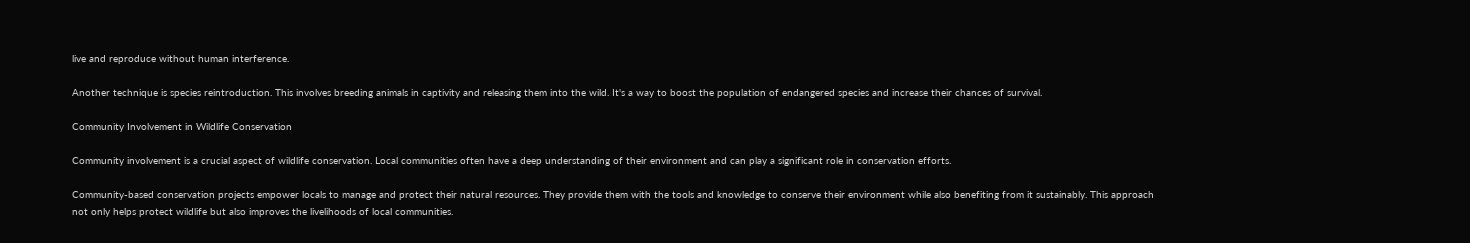live and reproduce without human interference.

Another technique is species reintroduction. This involves breeding animals in captivity and releasing them into the wild. It's a way to boost the population of endangered species and increase their chances of survival.

Community Involvement in Wildlife Conservation

Community involvement is a crucial aspect of wildlife conservation. Local communities often have a deep understanding of their environment and can play a significant role in conservation efforts.

Community-based conservation projects empower locals to manage and protect their natural resources. They provide them with the tools and knowledge to conserve their environment while also benefiting from it sustainably. This approach not only helps protect wildlife but also improves the livelihoods of local communities.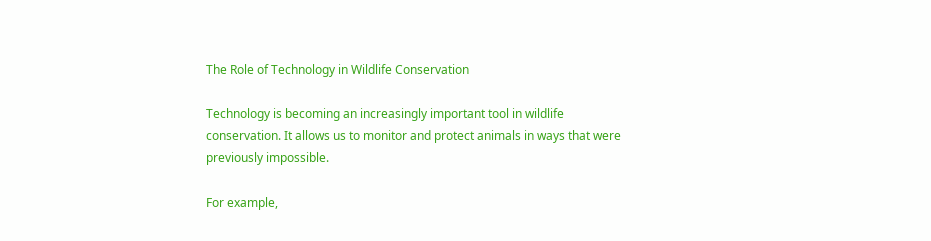The Role of Technology in Wildlife Conservation

Technology is becoming an increasingly important tool in wildlife conservation. It allows us to monitor and protect animals in ways that were previously impossible.

For example,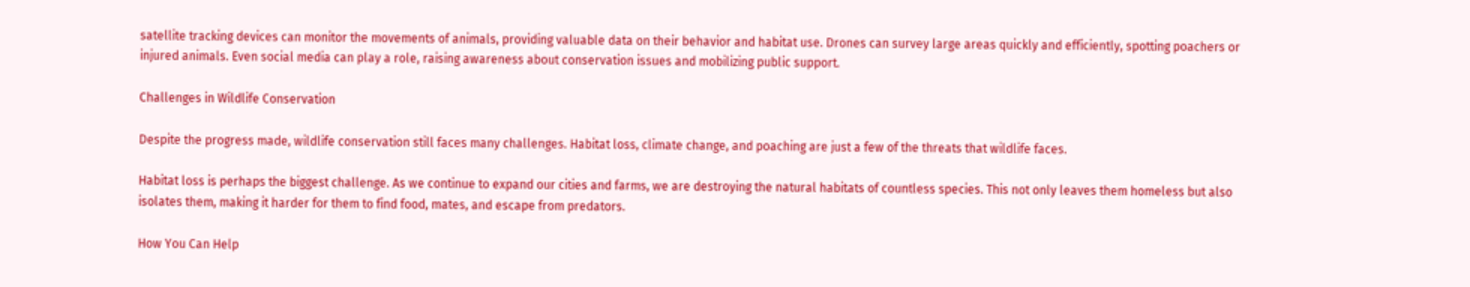satellite tracking devices can monitor the movements of animals, providing valuable data on their behavior and habitat use. Drones can survey large areas quickly and efficiently, spotting poachers or injured animals. Even social media can play a role, raising awareness about conservation issues and mobilizing public support.

Challenges in Wildlife Conservation

Despite the progress made, wildlife conservation still faces many challenges. Habitat loss, climate change, and poaching are just a few of the threats that wildlife faces.

Habitat loss is perhaps the biggest challenge. As we continue to expand our cities and farms, we are destroying the natural habitats of countless species. This not only leaves them homeless but also isolates them, making it harder for them to find food, mates, and escape from predators.

How You Can Help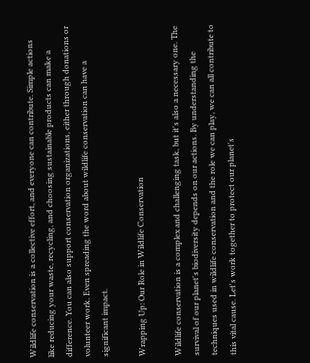Wildlife conservation is a collective effort, and everyone can contribute. Simple actions like reducing your waste, recycling, and choosing sustainable products can make a difference. You can also support conservation organizations, either through donations or volunteer work. Even spreading the word about wildlife conservation can have a significant impact.

Wrapping Up: Our Role in Wildlife Conservation

Wildlife conservation is a complex and challenging task, but it's also a necessary one. The survival of our planet's biodiversity depends on our actions. By understanding the techniques used in wildlife conservation and the role we can play, we can all contribute to this vital cause. Let's work together to protect our planet's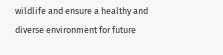wildlife and ensure a healthy and diverse environment for future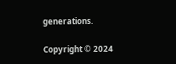generations.

Copyright © 2024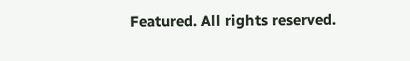Featured. All rights reserved.